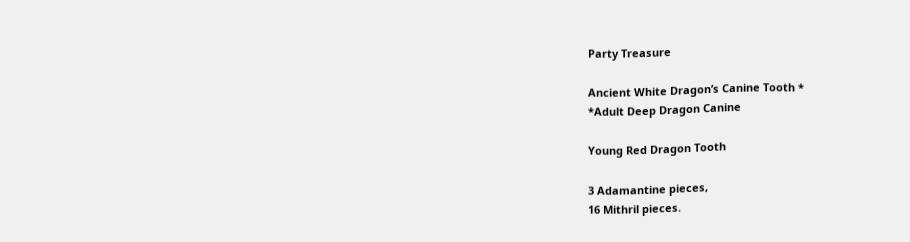Party Treasure

Ancient White Dragon’s Canine Tooth *
*Adult Deep Dragon Canine

Young Red Dragon Tooth

3 Adamantine pieces,
16 Mithril pieces.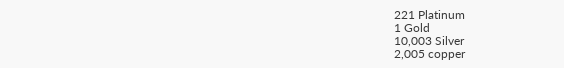221 Platinum
1 Gold
10,003 Silver
2,005 copper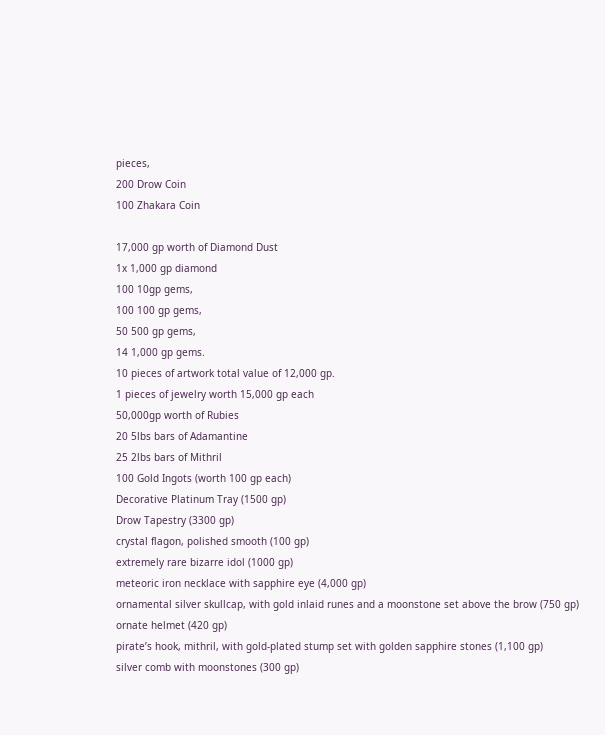pieces,
200 Drow Coin
100 Zhakara Coin

17,000 gp worth of Diamond Dust
1x 1,000 gp diamond
100 10gp gems,
100 100 gp gems,
50 500 gp gems,
14 1,000 gp gems.
10 pieces of artwork total value of 12,000 gp.
1 pieces of jewelry worth 15,000 gp each
50,000gp worth of Rubies
20 5lbs bars of Adamantine
25 2lbs bars of Mithril
100 Gold Ingots (worth 100 gp each)
Decorative Platinum Tray (1500 gp)
Drow Tapestry (3300 gp)
crystal flagon, polished smooth (100 gp)
extremely rare bizarre idol (1000 gp)
meteoric iron necklace with sapphire eye (4,000 gp)
ornamental silver skullcap, with gold inlaid runes and a moonstone set above the brow (750 gp)
ornate helmet (420 gp)
pirate’s hook, mithril, with gold-plated stump set with golden sapphire stones (1,100 gp)
silver comb with moonstones (300 gp)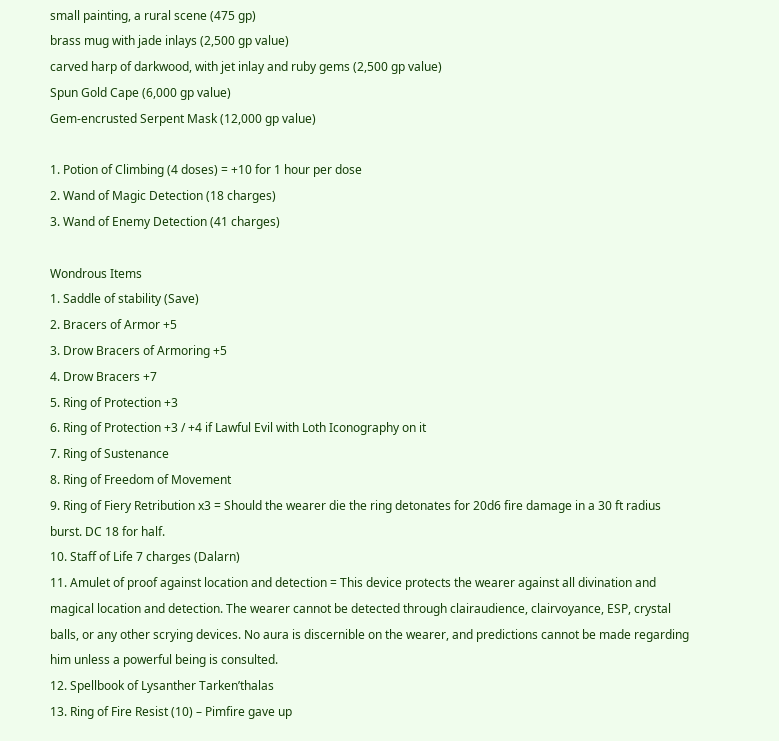small painting, a rural scene (475 gp)
brass mug with jade inlays (2,500 gp value)
carved harp of darkwood, with jet inlay and ruby gems (2,500 gp value)
Spun Gold Cape (6,000 gp value)
Gem-encrusted Serpent Mask (12,000 gp value)

1. Potion of Climbing (4 doses) = +10 for 1 hour per dose
2. Wand of Magic Detection (18 charges)
3. Wand of Enemy Detection (41 charges)

Wondrous Items
1. Saddle of stability (Save)
2. Bracers of Armor +5
3. Drow Bracers of Armoring +5
4. Drow Bracers +7
5. Ring of Protection +3
6. Ring of Protection +3 / +4 if Lawful Evil with Loth Iconography on it
7. Ring of Sustenance
8. Ring of Freedom of Movement
9. Ring of Fiery Retribution x3 = Should the wearer die the ring detonates for 20d6 fire damage in a 30 ft radius burst. DC 18 for half.
10. Staff of Life 7 charges (Dalarn)
11. Amulet of proof against location and detection = This device protects the wearer against all divination and magical location and detection. The wearer cannot be detected through clairaudience, clairvoyance, ESP, crystal balls, or any other scrying devices. No aura is discernible on the wearer, and predictions cannot be made regarding him unless a powerful being is consulted.
12. Spellbook of Lysanther Tarken’thalas
13. Ring of Fire Resist (10) – Pimfire gave up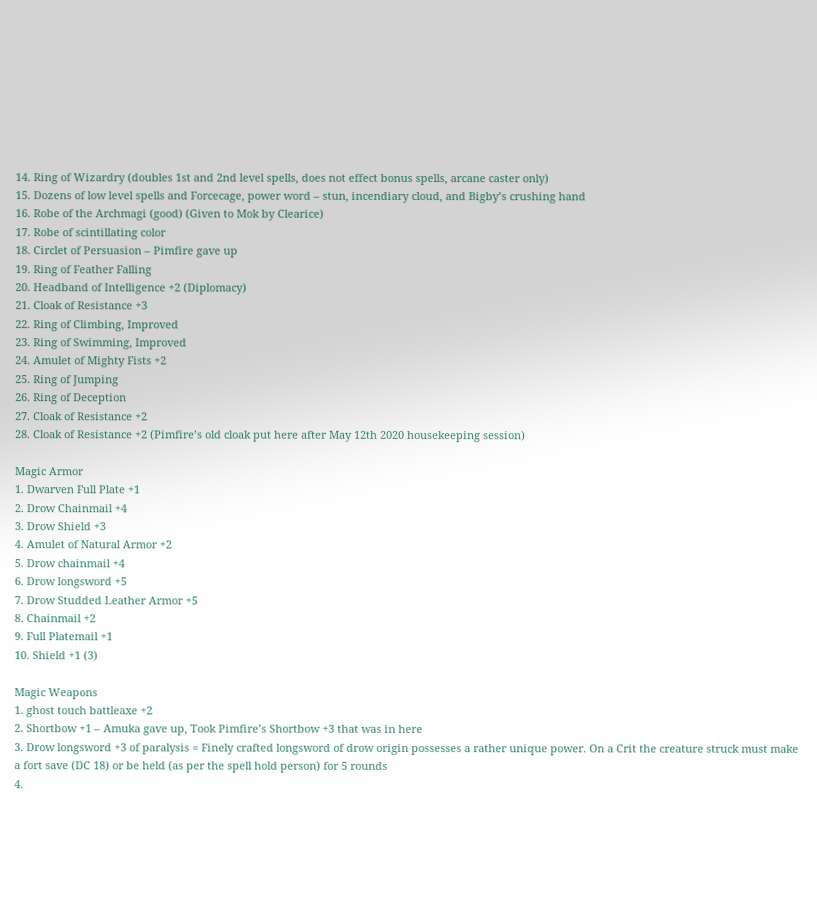14. Ring of Wizardry (doubles 1st and 2nd level spells, does not effect bonus spells, arcane caster only)
15. Dozens of low level spells and Forcecage, power word – stun, incendiary cloud, and Bigby’s crushing hand
16. Robe of the Archmagi (good) (Given to Mok by Clearice)
17. Robe of scintillating color
18. Circlet of Persuasion – Pimfire gave up
19. Ring of Feather Falling
20. Headband of Intelligence +2 (Diplomacy)
21. Cloak of Resistance +3
22. Ring of Climbing, Improved
23. Ring of Swimming, Improved
24. Amulet of Mighty Fists +2
25. Ring of Jumping
26. Ring of Deception
27. Cloak of Resistance +2
28. Cloak of Resistance +2 (Pimfire’s old cloak put here after May 12th 2020 housekeeping session)

Magic Armor
1. Dwarven Full Plate +1
2. Drow Chainmail +4
3. Drow Shield +3
4. Amulet of Natural Armor +2
5. Drow chainmail +4
6. Drow longsword +5
7. Drow Studded Leather Armor +5
8. Chainmail +2
9. Full Platemail +1
10. Shield +1 (3)

Magic Weapons
1. ghost touch battleaxe +2
2. Shortbow +1 – Amuka gave up, Took Pimfire’s Shortbow +3 that was in here
3. Drow longsword +3 of paralysis = Finely crafted longsword of drow origin possesses a rather unique power. On a Crit the creature struck must make a fort save (DC 18) or be held (as per the spell hold person) for 5 rounds
4.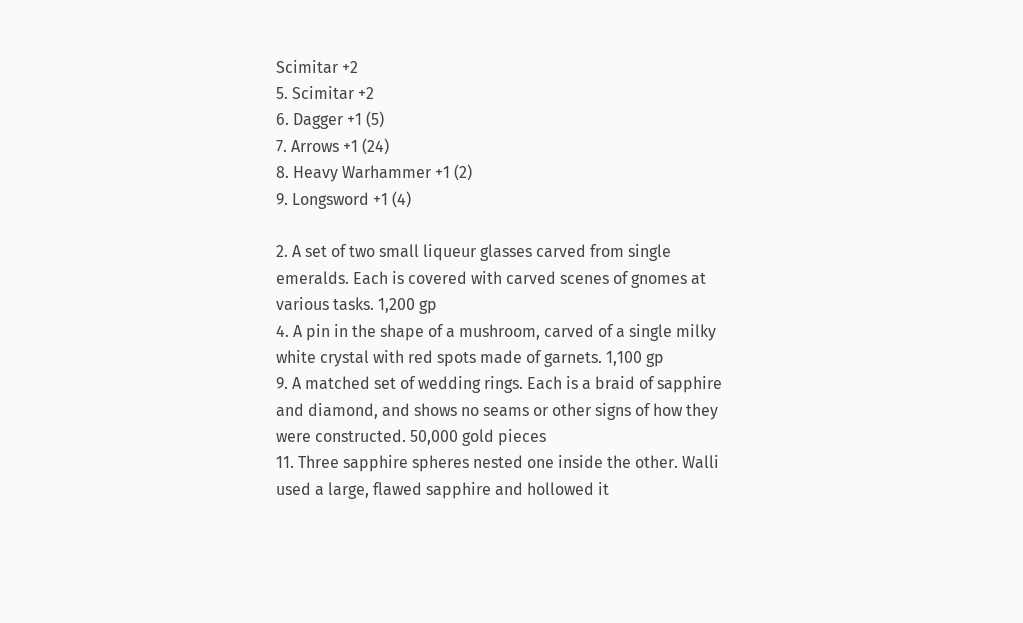Scimitar +2
5. Scimitar +2
6. Dagger +1 (5)
7. Arrows +1 (24)
8. Heavy Warhammer +1 (2)
9. Longsword +1 (4)

2. A set of two small liqueur glasses carved from single emeralds. Each is covered with carved scenes of gnomes at various tasks. 1,200 gp
4. A pin in the shape of a mushroom, carved of a single milky white crystal with red spots made of garnets. 1,100 gp
9. A matched set of wedding rings. Each is a braid of sapphire and diamond, and shows no seams or other signs of how they were constructed. 50,000 gold pieces
11. Three sapphire spheres nested one inside the other. Walli used a large, flawed sapphire and hollowed it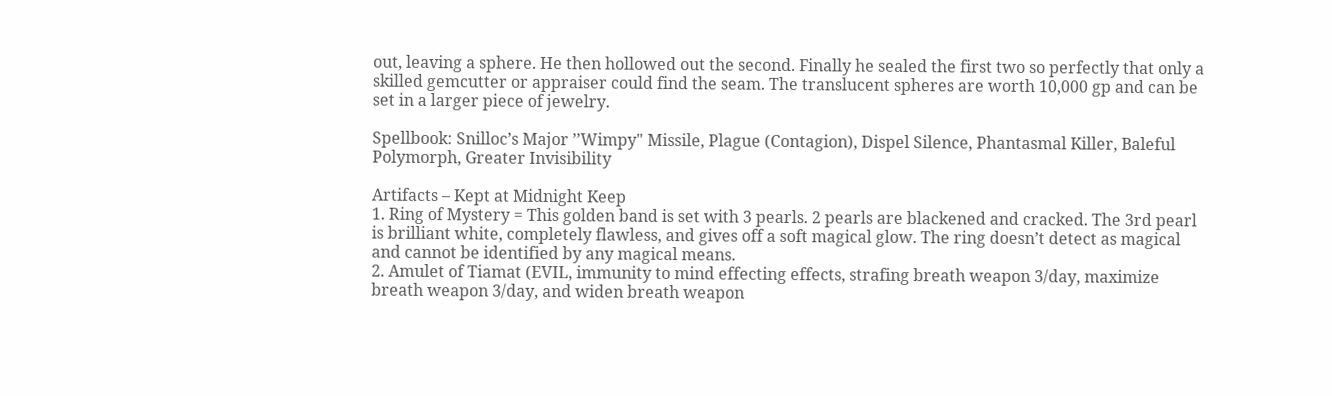out, leaving a sphere. He then hollowed out the second. Finally he sealed the first two so perfectly that only a skilled gemcutter or appraiser could find the seam. The translucent spheres are worth 10,000 gp and can be set in a larger piece of jewelry.

Spellbook: Snilloc’s Major ’’Wimpy" Missile, Plague (Contagion), Dispel Silence, Phantasmal Killer, Baleful Polymorph, Greater Invisibility

Artifacts – Kept at Midnight Keep
1. Ring of Mystery = This golden band is set with 3 pearls. 2 pearls are blackened and cracked. The 3rd pearl is brilliant white, completely flawless, and gives off a soft magical glow. The ring doesn’t detect as magical and cannot be identified by any magical means.
2. Amulet of Tiamat (EVIL, immunity to mind effecting effects, strafing breath weapon 3/day, maximize breath weapon 3/day, and widen breath weapon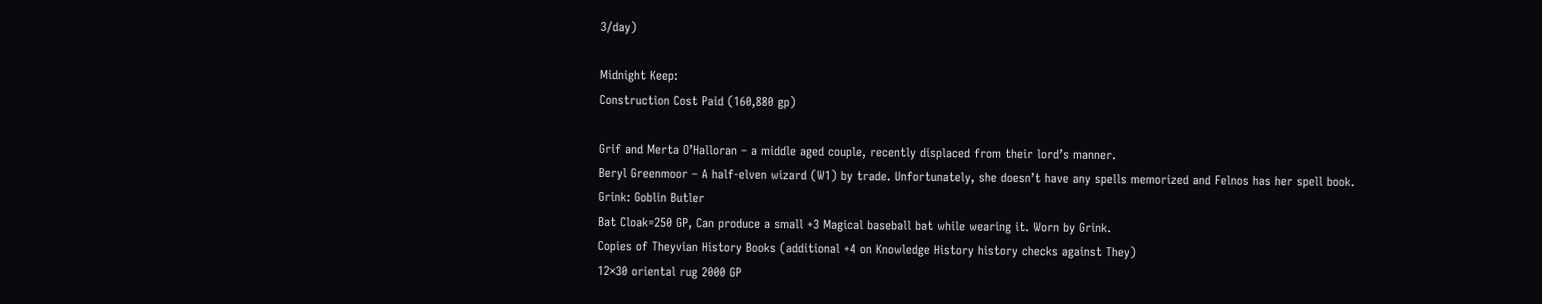3/day)

Midnight Keep:
Construction Cost Paid (160,880 gp)

Grif and Merta O’Halloran – a middle aged couple, recently displaced from their lord’s manner.
Beryl Greenmoor – A half-elven wizard (W1) by trade. Unfortunately, she doesn’t have any spells memorized and Felnos has her spell book.
Grink: Goblin Butler
Bat Cloak=250 GP, Can produce a small +3 Magical baseball bat while wearing it. Worn by Grink.
Copies of Theyvian History Books (additional +4 on Knowledge History history checks against They)
12×30 oriental rug 2000 GP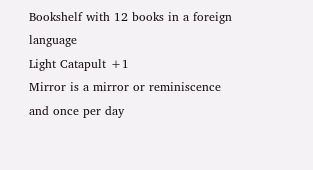Bookshelf with 12 books in a foreign language
Light Catapult +1
Mirror is a mirror or reminiscence and once per day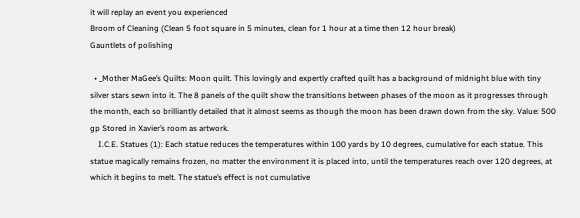it will replay an event you experienced
Broom of Cleaning (Clean 5 foot square in 5 minutes, clean for 1 hour at a time then 12 hour break)
Gauntlets of polishing

  • _Mother MaGee’s Quilts: Moon quilt. This lovingly and expertly crafted quilt has a background of midnight blue with tiny silver stars sewn into it. The 8 panels of the quilt show the transitions between phases of the moon as it progresses through the month, each so brilliantly detailed that it almost seems as though the moon has been drawn down from the sky. Value: 500 gp Stored in Xavier’s room as artwork.
    I.C.E. Statues (1): Each statue reduces the temperatures within 100 yards by 10 degrees, cumulative for each statue. This statue magically remains frozen, no matter the environment it is placed into, until the temperatures reach over 120 degrees, at which it begins to melt. The statue’s effect is not cumulative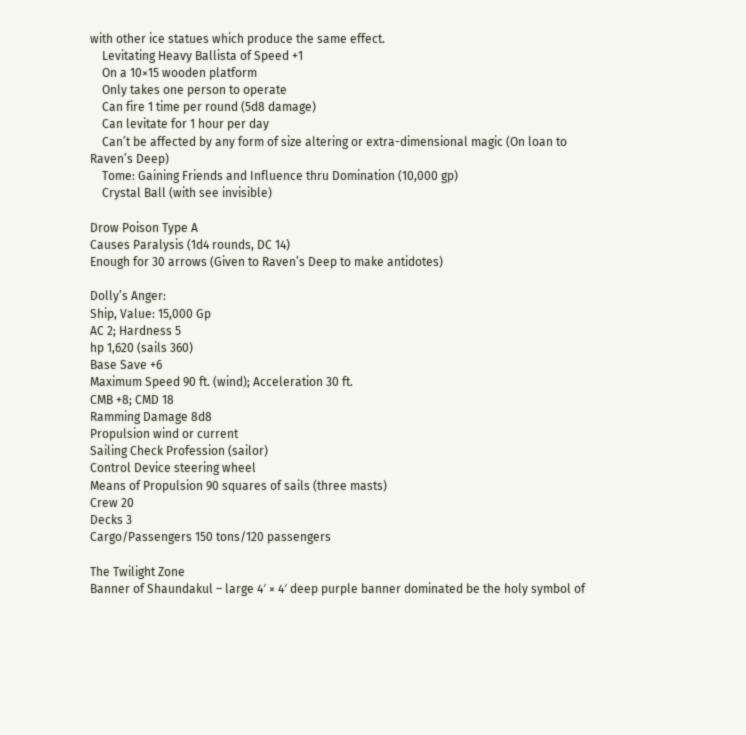with other ice statues which produce the same effect.
    Levitating Heavy Ballista of Speed +1
    On a 10×15 wooden platform
    Only takes one person to operate
    Can fire 1 time per round (5d8 damage)
    Can levitate for 1 hour per day
    Can’t be affected by any form of size altering or extra-dimensional magic (On loan to Raven’s Deep)
    Tome: Gaining Friends and Influence thru Domination (10,000 gp)
    Crystal Ball (with see invisible)

Drow Poison Type A
Causes Paralysis (1d4 rounds, DC 14)
Enough for 30 arrows (Given to Raven’s Deep to make antidotes)

Dolly’s Anger:
Ship, Value: 15,000 Gp
AC 2; Hardness 5
hp 1,620 (sails 360)
Base Save +6
Maximum Speed 90 ft. (wind); Acceleration 30 ft.
CMB +8; CMD 18
Ramming Damage 8d8
Propulsion wind or current
Sailing Check Profession (sailor)
Control Device steering wheel
Means of Propulsion 90 squares of sails (three masts)
Crew 20
Decks 3
Cargo/Passengers 150 tons/120 passengers

The Twilight Zone
Banner of Shaundakul – large 4′ × 4′ deep purple banner dominated be the holy symbol of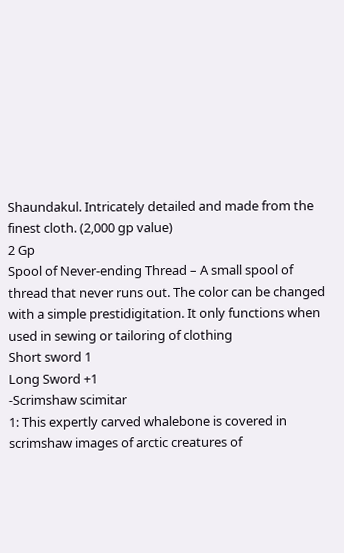Shaundakul. Intricately detailed and made from the finest cloth. (2,000 gp value)
2 Gp
Spool of Never-ending Thread – A small spool of thread that never runs out. The color can be changed with a simple prestidigitation. It only functions when used in sewing or tailoring of clothing
Short sword 1
Long Sword +1
-Scrimshaw scimitar
1: This expertly carved whalebone is covered in scrimshaw images of arctic creatures of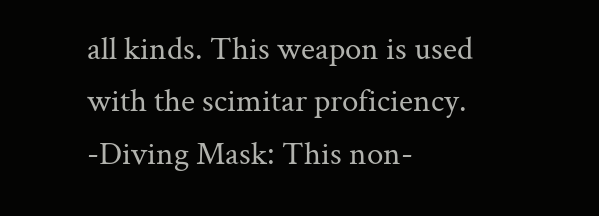all kinds. This weapon is used with the scimitar proficiency.
-Diving Mask: This non-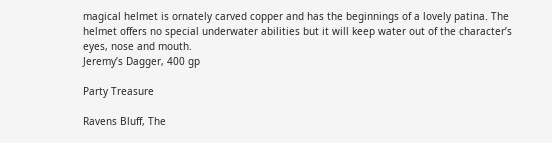magical helmet is ornately carved copper and has the beginnings of a lovely patina. The helmet offers no special underwater abilities but it will keep water out of the character’s eyes, nose and mouth.
Jeremy’s Dagger, 400 gp

Party Treasure

Ravens Bluff, The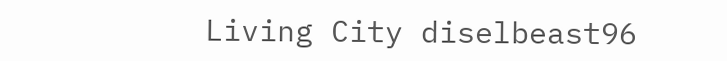Living City diselbeast96